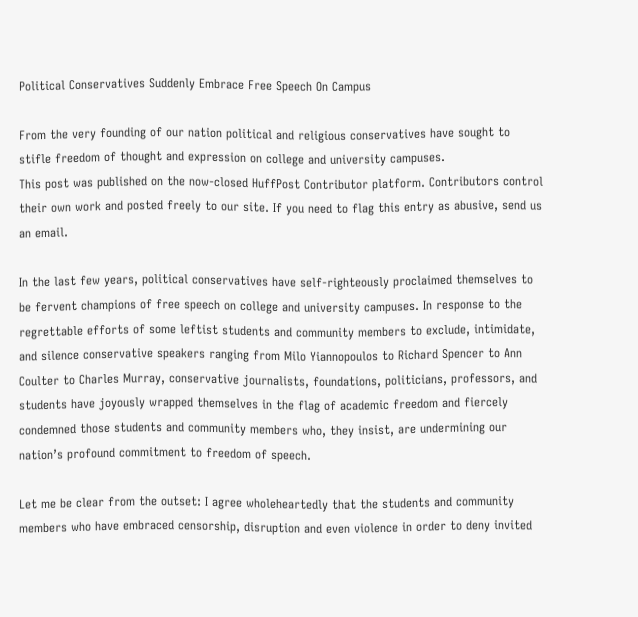Political Conservatives Suddenly Embrace Free Speech On Campus

From the very founding of our nation political and religious conservatives have sought to stifle freedom of thought and expression on college and university campuses.
This post was published on the now-closed HuffPost Contributor platform. Contributors control their own work and posted freely to our site. If you need to flag this entry as abusive, send us an email.

In the last few years, political conservatives have self-righteously proclaimed themselves to be fervent champions of free speech on college and university campuses. In response to the regrettable efforts of some leftist students and community members to exclude, intimidate, and silence conservative speakers ranging from Milo Yiannopoulos to Richard Spencer to Ann Coulter to Charles Murray, conservative journalists, foundations, politicians, professors, and students have joyously wrapped themselves in the flag of academic freedom and fiercely condemned those students and community members who, they insist, are undermining our nation’s profound commitment to freedom of speech.

Let me be clear from the outset: I agree wholeheartedly that the students and community members who have embraced censorship, disruption and even violence in order to deny invited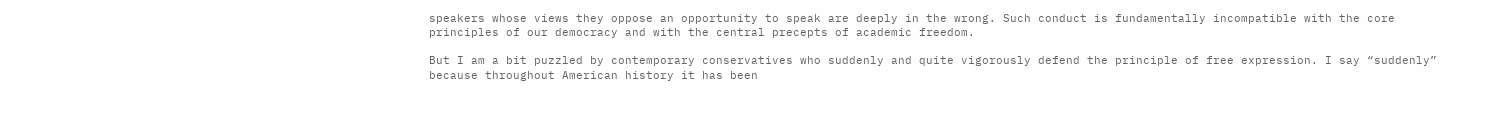speakers whose views they oppose an opportunity to speak are deeply in the wrong. Such conduct is fundamentally incompatible with the core principles of our democracy and with the central precepts of academic freedom.

But I am a bit puzzled by contemporary conservatives who suddenly and quite vigorously defend the principle of free expression. I say “suddenly” because throughout American history it has been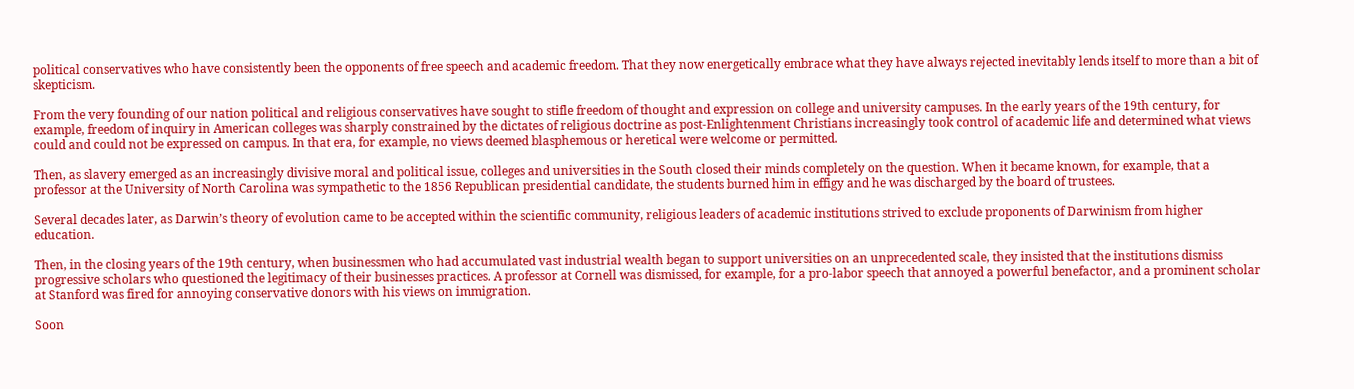political conservatives who have consistently been the opponents of free speech and academic freedom. That they now energetically embrace what they have always rejected inevitably lends itself to more than a bit of skepticism.

From the very founding of our nation political and religious conservatives have sought to stifle freedom of thought and expression on college and university campuses. In the early years of the 19th century, for example, freedom of inquiry in American colleges was sharply constrained by the dictates of religious doctrine as post-Enlightenment Christians increasingly took control of academic life and determined what views could and could not be expressed on campus. In that era, for example, no views deemed blasphemous or heretical were welcome or permitted.

Then, as slavery emerged as an increasingly divisive moral and political issue, colleges and universities in the South closed their minds completely on the question. When it became known, for example, that a professor at the University of North Carolina was sympathetic to the 1856 Republican presidential candidate, the students burned him in effigy and he was discharged by the board of trustees.

Several decades later, as Darwin’s theory of evolution came to be accepted within the scientific community, religious leaders of academic institutions strived to exclude proponents of Darwinism from higher education.

Then, in the closing years of the 19th century, when businessmen who had accumulated vast industrial wealth began to support universities on an unprecedented scale, they insisted that the institutions dismiss progressive scholars who questioned the legitimacy of their businesses practices. A professor at Cornell was dismissed, for example, for a pro-labor speech that annoyed a powerful benefactor, and a prominent scholar at Stanford was fired for annoying conservative donors with his views on immigration.

Soon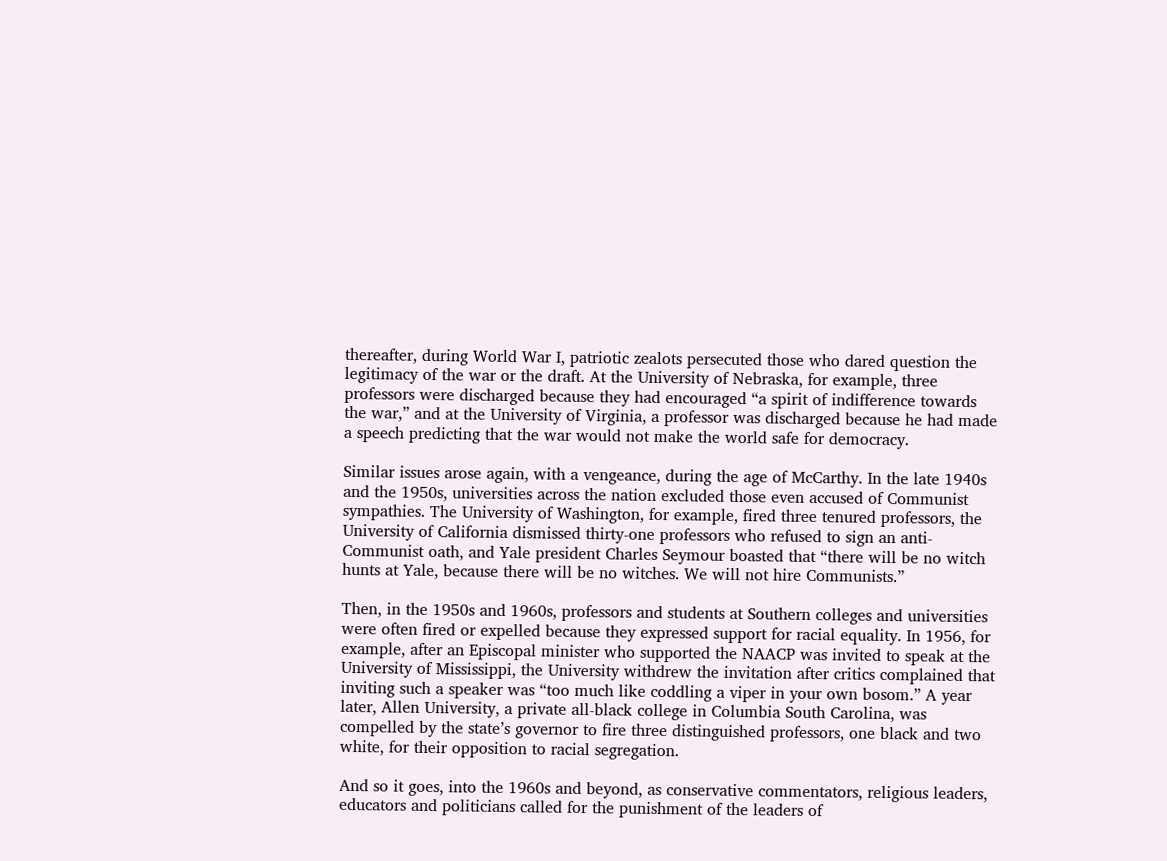thereafter, during World War I, patriotic zealots persecuted those who dared question the legitimacy of the war or the draft. At the University of Nebraska, for example, three professors were discharged because they had encouraged “a spirit of indifference towards the war,” and at the University of Virginia, a professor was discharged because he had made a speech predicting that the war would not make the world safe for democracy.

Similar issues arose again, with a vengeance, during the age of McCarthy. In the late 1940s and the 1950s, universities across the nation excluded those even accused of Communist sympathies. The University of Washington, for example, fired three tenured professors, the University of California dismissed thirty-one professors who refused to sign an anti-Communist oath, and Yale president Charles Seymour boasted that “there will be no witch hunts at Yale, because there will be no witches. We will not hire Communists.”

Then, in the 1950s and 1960s, professors and students at Southern colleges and universities were often fired or expelled because they expressed support for racial equality. In 1956, for example, after an Episcopal minister who supported the NAACP was invited to speak at the University of Mississippi, the University withdrew the invitation after critics complained that inviting such a speaker was “too much like coddling a viper in your own bosom.” A year later, Allen University, a private all-black college in Columbia South Carolina, was compelled by the state’s governor to fire three distinguished professors, one black and two white, for their opposition to racial segregation.

And so it goes, into the 1960s and beyond, as conservative commentators, religious leaders, educators and politicians called for the punishment of the leaders of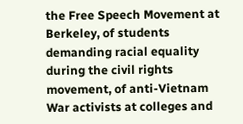the Free Speech Movement at Berkeley, of students demanding racial equality during the civil rights movement, of anti-Vietnam War activists at colleges and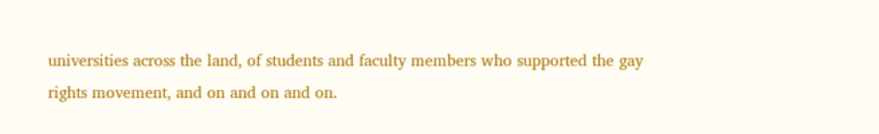universities across the land, of students and faculty members who supported the gay rights movement, and on and on and on.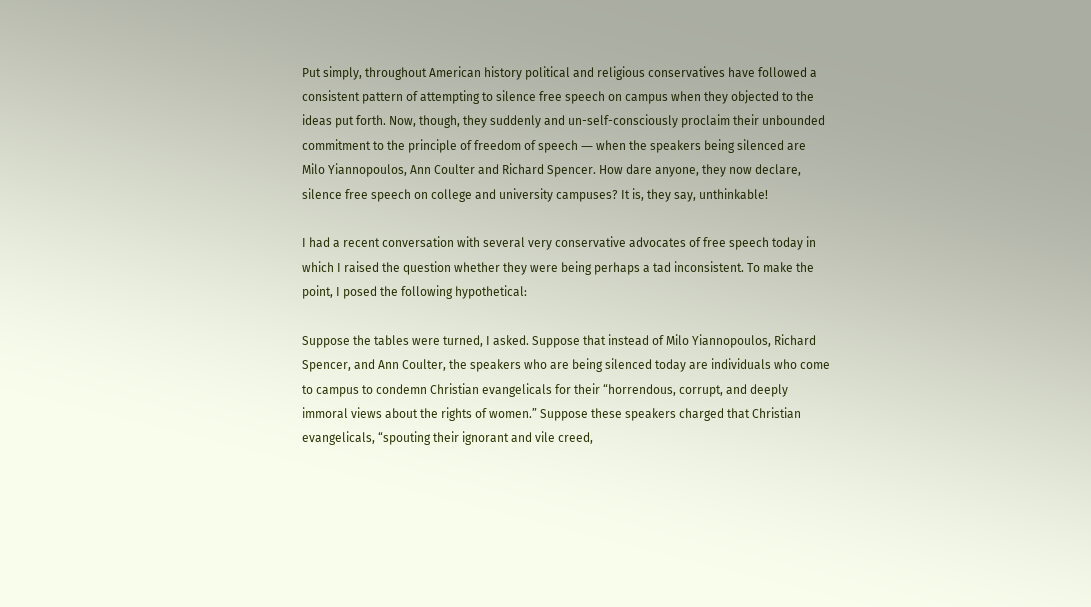Put simply, throughout American history political and religious conservatives have followed a consistent pattern of attempting to silence free speech on campus when they objected to the ideas put forth. Now, though, they suddenly and un-self-consciously proclaim their unbounded commitment to the principle of freedom of speech ― when the speakers being silenced are Milo Yiannopoulos, Ann Coulter and Richard Spencer. How dare anyone, they now declare, silence free speech on college and university campuses? It is, they say, unthinkable!

I had a recent conversation with several very conservative advocates of free speech today in which I raised the question whether they were being perhaps a tad inconsistent. To make the point, I posed the following hypothetical:

Suppose the tables were turned, I asked. Suppose that instead of Milo Yiannopoulos, Richard Spencer, and Ann Coulter, the speakers who are being silenced today are individuals who come to campus to condemn Christian evangelicals for their “horrendous, corrupt, and deeply immoral views about the rights of women.” Suppose these speakers charged that Christian evangelicals, “spouting their ignorant and vile creed,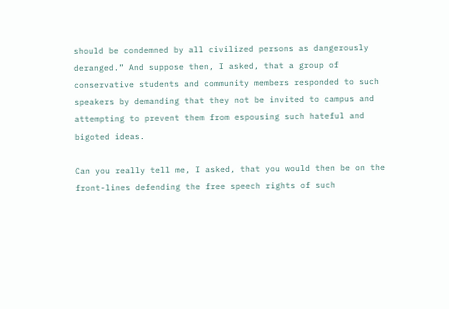should be condemned by all civilized persons as dangerously deranged.” And suppose then, I asked, that a group of conservative students and community members responded to such speakers by demanding that they not be invited to campus and attempting to prevent them from espousing such hateful and bigoted ideas.

Can you really tell me, I asked, that you would then be on the front-lines defending the free speech rights of such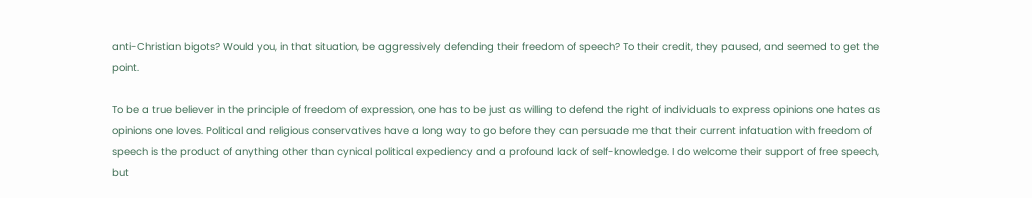anti-Christian bigots? Would you, in that situation, be aggressively defending their freedom of speech? To their credit, they paused, and seemed to get the point.

To be a true believer in the principle of freedom of expression, one has to be just as willing to defend the right of individuals to express opinions one hates as opinions one loves. Political and religious conservatives have a long way to go before they can persuade me that their current infatuation with freedom of speech is the product of anything other than cynical political expediency and a profound lack of self-knowledge. I do welcome their support of free speech, but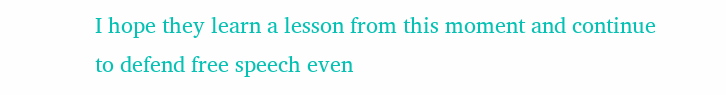I hope they learn a lesson from this moment and continue to defend free speech even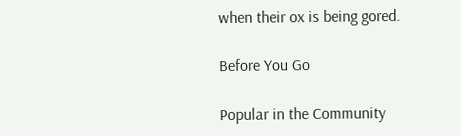when their ox is being gored.

Before You Go

Popular in the Community